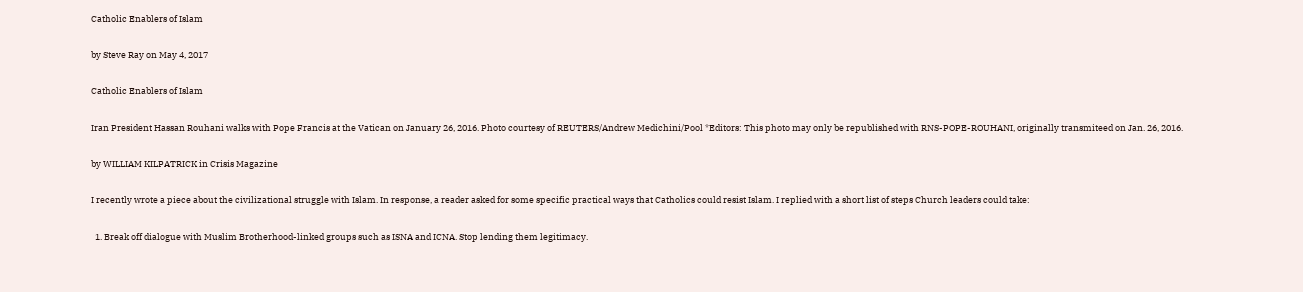Catholic Enablers of Islam

by Steve Ray on May 4, 2017

Catholic Enablers of Islam

Iran President Hassan Rouhani walks with Pope Francis at the Vatican on January 26, 2016. Photo courtesy of REUTERS/Andrew Medichini/Pool *Editors: This photo may only be republished with RNS-POPE-ROUHANI, originally transmiteed on Jan. 26, 2016.

by WILLIAM KILPATRICK in Crisis Magazine

I recently wrote a piece about the civilizational struggle with Islam. In response, a reader asked for some specific practical ways that Catholics could resist Islam. I replied with a short list of steps Church leaders could take:

  1. Break off dialogue with Muslim Brotherhood-linked groups such as ISNA and ICNA. Stop lending them legitimacy.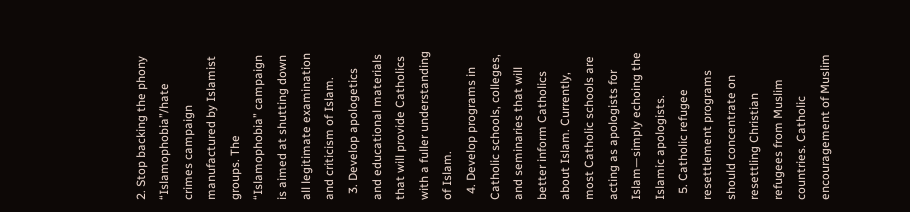2. Stop backing the phony “Islamophobia”/hate crimes campaign manufactured by Islamist groups. The “Islamophobia” campaign is aimed at shutting down all legitimate examination and criticism of Islam.
  3. Develop apologetics and educational materials that will provide Catholics with a fuller understanding of Islam.
  4. Develop programs in Catholic schools, colleges, and seminaries that will better inform Catholics about Islam. Currently, most Catholic schools are acting as apologists for Islam—simply echoing the Islamic apologists.
  5. Catholic refugee resettlement programs should concentrate on resettling Christian refugees from Muslim countries. Catholic encouragement of Muslim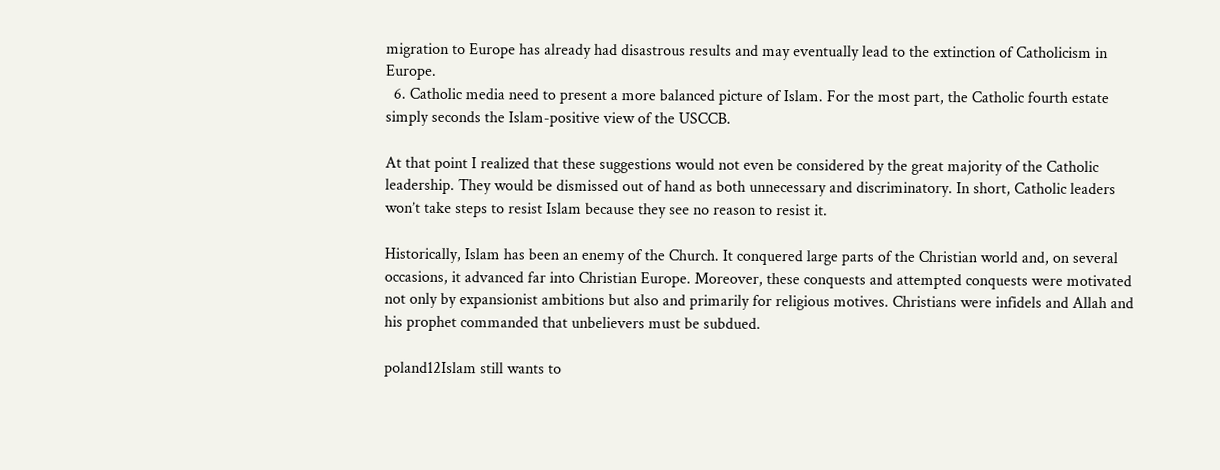migration to Europe has already had disastrous results and may eventually lead to the extinction of Catholicism in Europe.
  6. Catholic media need to present a more balanced picture of Islam. For the most part, the Catholic fourth estate simply seconds the Islam-positive view of the USCCB.

At that point I realized that these suggestions would not even be considered by the great majority of the Catholic leadership. They would be dismissed out of hand as both unnecessary and discriminatory. In short, Catholic leaders won’t take steps to resist Islam because they see no reason to resist it.

Historically, Islam has been an enemy of the Church. It conquered large parts of the Christian world and, on several occasions, it advanced far into Christian Europe. Moreover, these conquests and attempted conquests were motivated not only by expansionist ambitions but also and primarily for religious motives. Christians were infidels and Allah and his prophet commanded that unbelievers must be subdued.

poland12Islam still wants to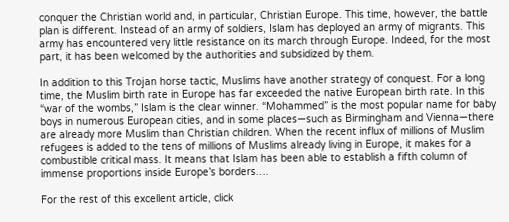conquer the Christian world and, in particular, Christian Europe. This time, however, the battle plan is different. Instead of an army of soldiers, Islam has deployed an army of migrants. This army has encountered very little resistance on its march through Europe. Indeed, for the most part, it has been welcomed by the authorities and subsidized by them.

In addition to this Trojan horse tactic, Muslims have another strategy of conquest. For a long time, the Muslim birth rate in Europe has far exceeded the native European birth rate. In this “war of the wombs,” Islam is the clear winner. “Mohammed” is the most popular name for baby boys in numerous European cities, and in some places—such as Birmingham and Vienna—there are already more Muslim than Christian children. When the recent influx of millions of Muslim refugees is added to the tens of millions of Muslims already living in Europe, it makes for a combustible critical mass. It means that Islam has been able to establish a fifth column of immense proportions inside Europe’s borders….

For the rest of this excellent article, click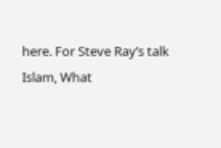here. For Steve Ray’s talk Islam, What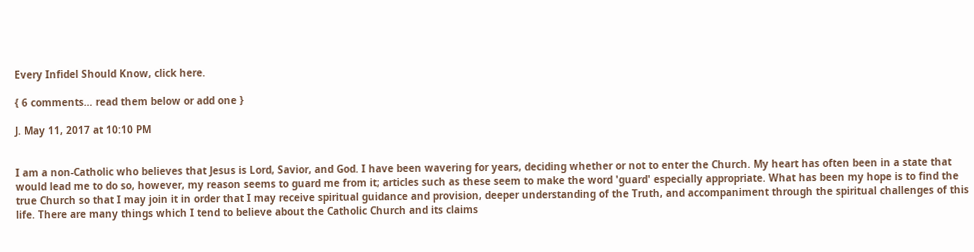Every Infidel Should Know, click here.

{ 6 comments… read them below or add one }

J. May 11, 2017 at 10:10 PM


I am a non-Catholic who believes that Jesus is Lord, Savior, and God. I have been wavering for years, deciding whether or not to enter the Church. My heart has often been in a state that would lead me to do so, however, my reason seems to guard me from it; articles such as these seem to make the word 'guard' especially appropriate. What has been my hope is to find the true Church so that I may join it in order that I may receive spiritual guidance and provision, deeper understanding of the Truth, and accompaniment through the spiritual challenges of this life. There are many things which I tend to believe about the Catholic Church and its claims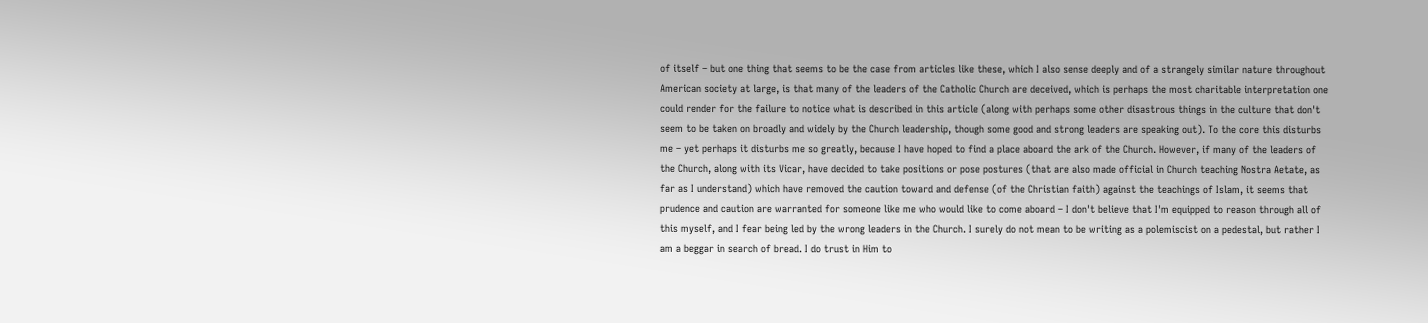of itself – but one thing that seems to be the case from articles like these, which I also sense deeply and of a strangely similar nature throughout American society at large, is that many of the leaders of the Catholic Church are deceived, which is perhaps the most charitable interpretation one could render for the failure to notice what is described in this article (along with perhaps some other disastrous things in the culture that don't seem to be taken on broadly and widely by the Church leadership, though some good and strong leaders are speaking out). To the core this disturbs me – yet perhaps it disturbs me so greatly, because I have hoped to find a place aboard the ark of the Church. However, if many of the leaders of the Church, along with its Vicar, have decided to take positions or pose postures (that are also made official in Church teaching Nostra Aetate, as far as I understand) which have removed the caution toward and defense (of the Christian faith) against the teachings of Islam, it seems that prudence and caution are warranted for someone like me who would like to come aboard – I don't believe that I'm equipped to reason through all of this myself, and I fear being led by the wrong leaders in the Church. I surely do not mean to be writing as a polemiscist on a pedestal, but rather I am a beggar in search of bread. I do trust in Him to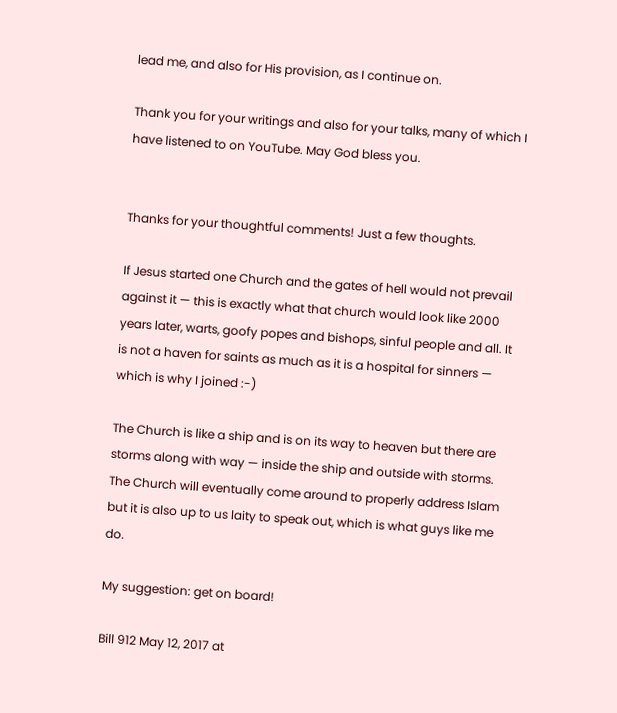lead me, and also for His provision, as I continue on.

Thank you for your writings and also for your talks, many of which I have listened to on YouTube. May God bless you.


Thanks for your thoughtful comments! Just a few thoughts.

If Jesus started one Church and the gates of hell would not prevail against it — this is exactly what that church would look like 2000 years later, warts, goofy popes and bishops, sinful people and all. It is not a haven for saints as much as it is a hospital for sinners — which is why I joined :-)

The Church is like a ship and is on its way to heaven but there are storms along with way — inside the ship and outside with storms. The Church will eventually come around to properly address Islam but it is also up to us laity to speak out, which is what guys like me do.

My suggestion: get on board!

Bill 912 May 12, 2017 at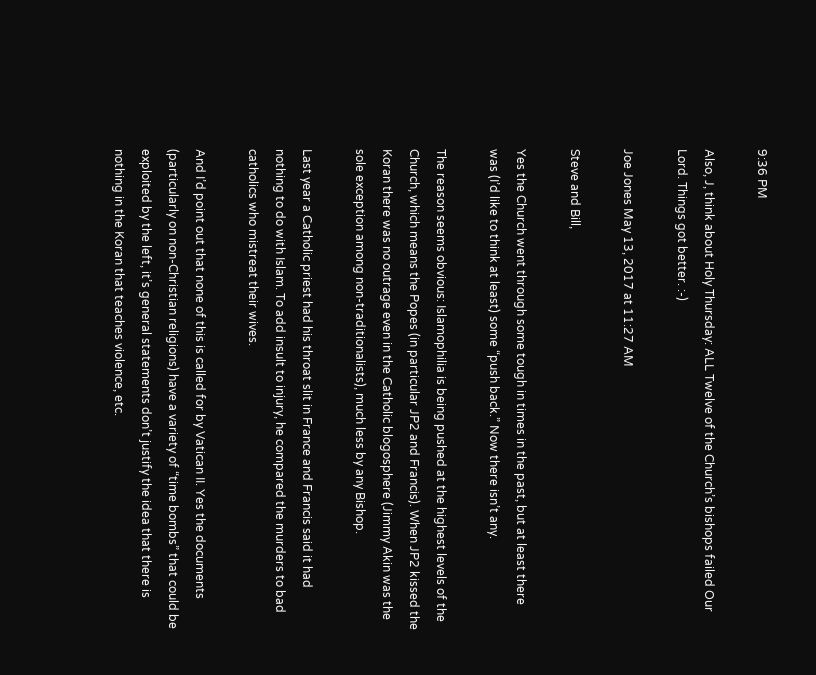9:36 PM

Also, J, think about Holy Thursday: ALL Twelve of the Church’s bishops failed Our Lord. Things got better. :-)

Joe Jones May 13, 2017 at 11:27 AM

Steve and Bill,

Yes the Church went through some tough in times in the past, but at least there was (I’d like to think at least) some “push back.” Now there isn’t any.

The reason seems obvious: Islamophilia is being pushed at the highest levels of the Church, which means the Popes (in particular JP2 and Francis). When JP2 kissed the Koran there was no outrage even in the Catholic blogosphere (Jimmy Akin was the sole exception among non-traditionalists), much less by any Bishop.

Last year a Catholic priest had his throat slit in France and Francis said it had nothing to do with Islam. To add insult to injury, he compared the murders to bad catholics who mistreat their wives.

And I’d point out that none of this is called for by Vatican II. Yes the documents (particularly on non-Christian religions) have a variety of “time bombs” that could be exploited by the left, it’s general statements don’t justify the idea that there is nothing in the Koran that teaches violence, etc.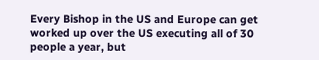Every Bishop in the US and Europe can get worked up over the US executing all of 30 people a year, but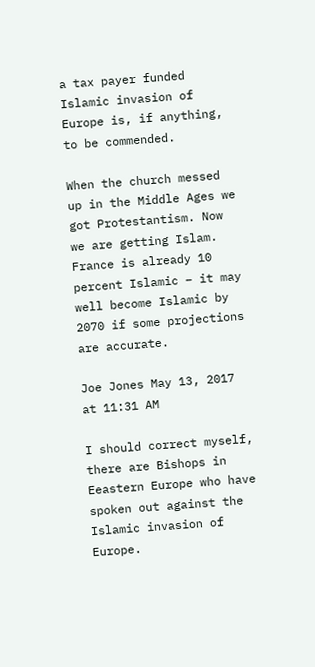a tax payer funded Islamic invasion of Europe is, if anything, to be commended.

When the church messed up in the Middle Ages we got Protestantism. Now we are getting Islam. France is already 10 percent Islamic – it may well become Islamic by 2070 if some projections are accurate.

Joe Jones May 13, 2017 at 11:31 AM

I should correct myself, there are Bishops in Eeastern Europe who have spoken out against the Islamic invasion of Europe.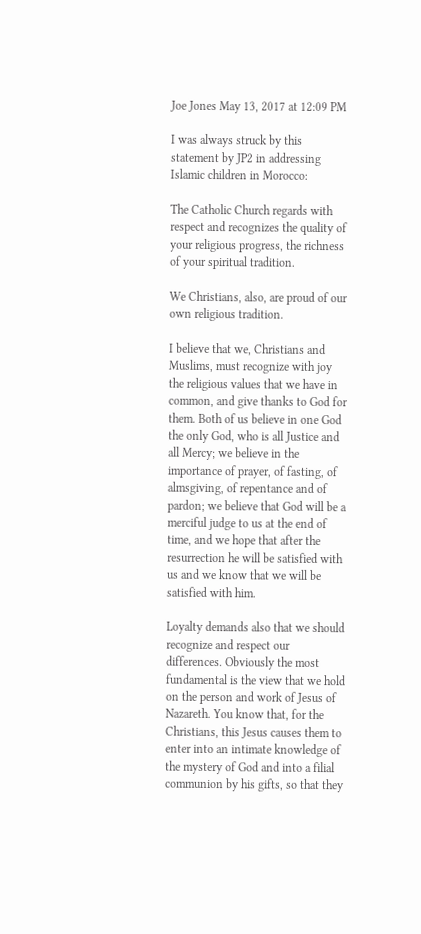Joe Jones May 13, 2017 at 12:09 PM

I was always struck by this statement by JP2 in addressing Islamic children in Morocco:

The Catholic Church regards with respect and recognizes the quality of your religious progress, the richness of your spiritual tradition.

We Christians, also, are proud of our own religious tradition.

I believe that we, Christians and Muslims, must recognize with joy the religious values that we have in common, and give thanks to God for them. Both of us believe in one God the only God, who is all Justice and all Mercy; we believe in the importance of prayer, of fasting, of almsgiving, of repentance and of pardon; we believe that God will be a merciful judge to us at the end of time, and we hope that after the resurrection he will be satisfied with us and we know that we will be satisfied with him.

Loyalty demands also that we should recognize and respect our differences. Obviously the most fundamental is the view that we hold on the person and work of Jesus of Nazareth. You know that, for the Christians, this Jesus causes them to enter into an intimate knowledge of the mystery of God and into a filial communion by his gifts, so that they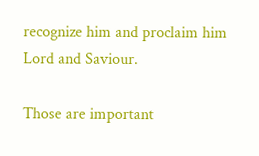recognize him and proclaim him Lord and Saviour.

Those are important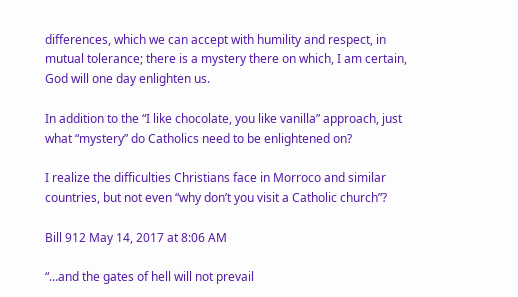differences, which we can accept with humility and respect, in mutual tolerance; there is a mystery there on which, I am certain, God will one day enlighten us.

In addition to the “I like chocolate, you like vanilla” approach, just what “mystery” do Catholics need to be enlightened on?

I realize the difficulties Christians face in Morroco and similar countries, but not even “why don’t you visit a Catholic church”?

Bill 912 May 14, 2017 at 8:06 AM

“…and the gates of hell will not prevail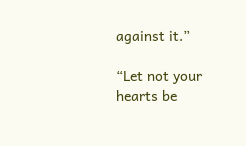against it.”

“Let not your hearts be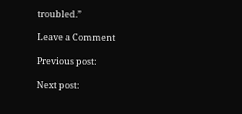troubled.”

Leave a Comment

Previous post:

Next post: